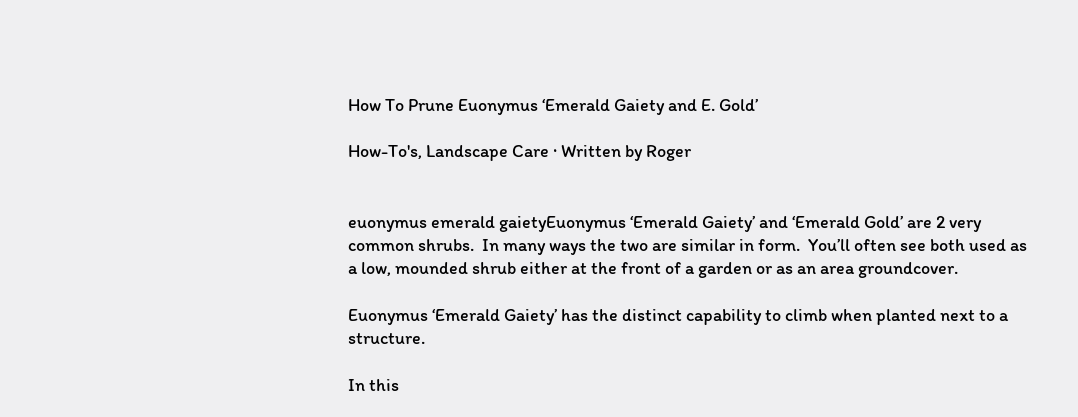How To Prune Euonymus ‘Emerald Gaiety and E. Gold’

How-To's, Landscape Care · Written by Roger


euonymus emerald gaietyEuonymus ‘Emerald Gaiety’ and ‘Emerald Gold’ are 2 very common shrubs.  In many ways the two are similar in form.  You’ll often see both used as a low, mounded shrub either at the front of a garden or as an area groundcover.

Euonymus ‘Emerald Gaiety’ has the distinct capability to climb when planted next to a structure.

In this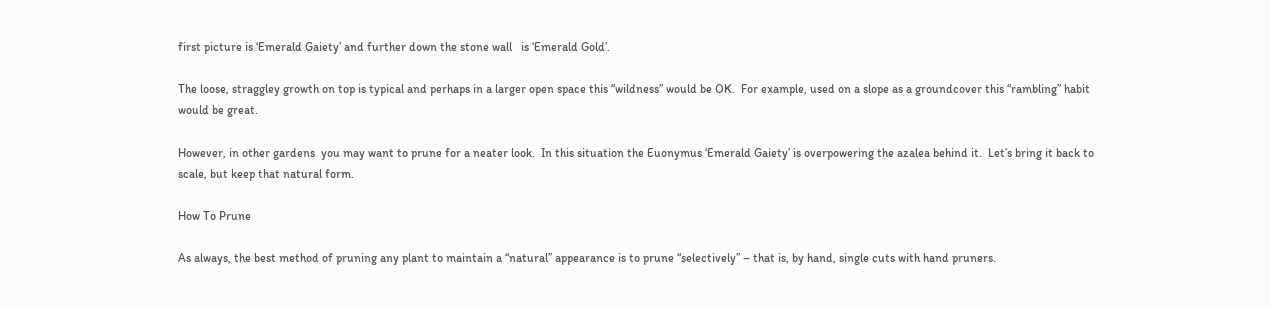first picture is ‘Emerald Gaiety’ and further down the stone wall   is ‘Emerald Gold’.

The loose, straggley growth on top is typical and perhaps in a larger open space this “wildness” would be OK.  For example, used on a slope as a groundcover this “rambling” habit would be great.

However, in other gardens  you may want to prune for a neater look.  In this situation the Euonymus ‘Emerald Gaiety’ is overpowering the azalea behind it.  Let’s bring it back to scale, but keep that natural form.

How To Prune

As always, the best method of pruning any plant to maintain a “natural” appearance is to prune “selectively” – that is, by hand, single cuts with hand pruners.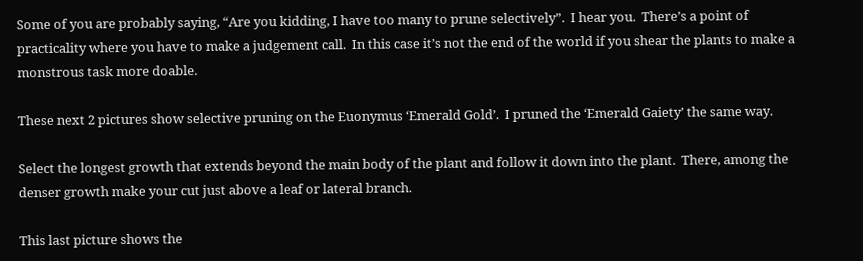Some of you are probably saying, “Are you kidding, I have too many to prune selectively”.  I hear you.  There’s a point of practicality where you have to make a judgement call.  In this case it’s not the end of the world if you shear the plants to make a monstrous task more doable.

These next 2 pictures show selective pruning on the Euonymus ‘Emerald Gold’.  I pruned the ‘Emerald Gaiety’ the same way.

Select the longest growth that extends beyond the main body of the plant and follow it down into the plant.  There, among the denser growth make your cut just above a leaf or lateral branch.

This last picture shows the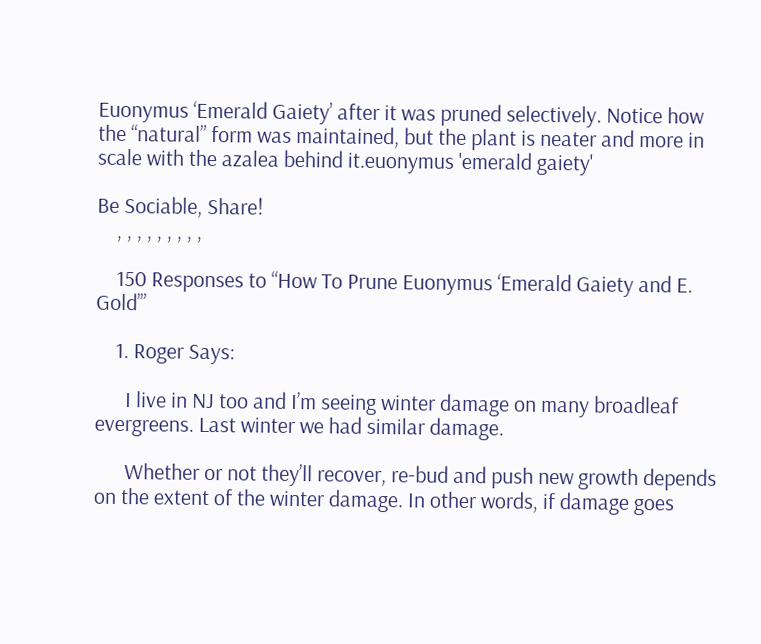Euonymus ‘Emerald Gaiety’ after it was pruned selectively. Notice how the “natural” form was maintained, but the plant is neater and more in scale with the azalea behind it.euonymus 'emerald gaiety'

Be Sociable, Share!
    , , , , , , , , ,

    150 Responses to “How To Prune Euonymus ‘Emerald Gaiety and E. Gold’”

    1. Roger Says:

      I live in NJ too and I’m seeing winter damage on many broadleaf evergreens. Last winter we had similar damage.

      Whether or not they’ll recover, re-bud and push new growth depends on the extent of the winter damage. In other words, if damage goes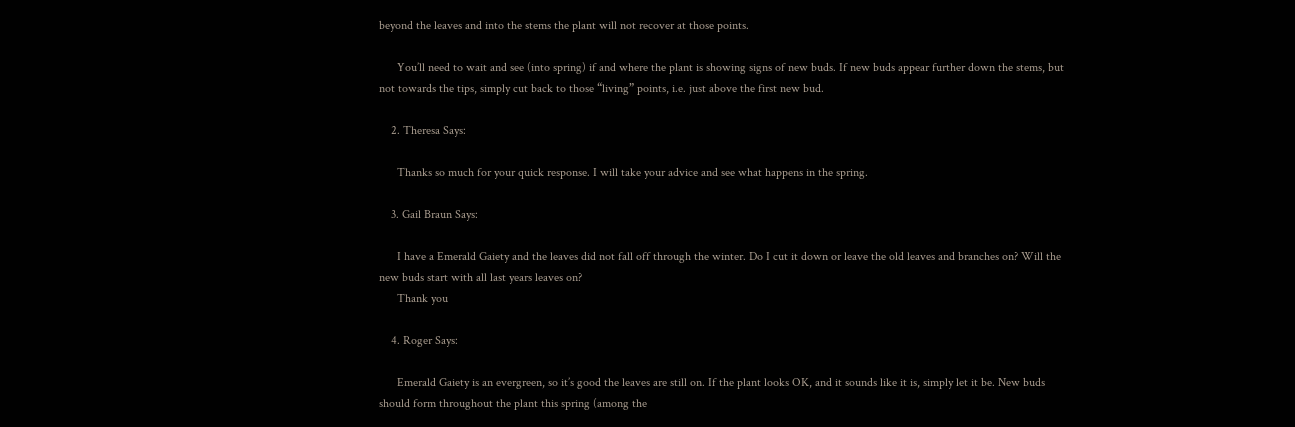beyond the leaves and into the stems the plant will not recover at those points.

      You’ll need to wait and see (into spring) if and where the plant is showing signs of new buds. If new buds appear further down the stems, but not towards the tips, simply cut back to those “living” points, i.e. just above the first new bud.

    2. Theresa Says:

      Thanks so much for your quick response. I will take your advice and see what happens in the spring.

    3. Gail Braun Says:

      I have a Emerald Gaiety and the leaves did not fall off through the winter. Do I cut it down or leave the old leaves and branches on? Will the new buds start with all last years leaves on?
      Thank you

    4. Roger Says:

      Emerald Gaiety is an evergreen, so it’s good the leaves are still on. If the plant looks OK, and it sounds like it is, simply let it be. New buds should form throughout the plant this spring (among the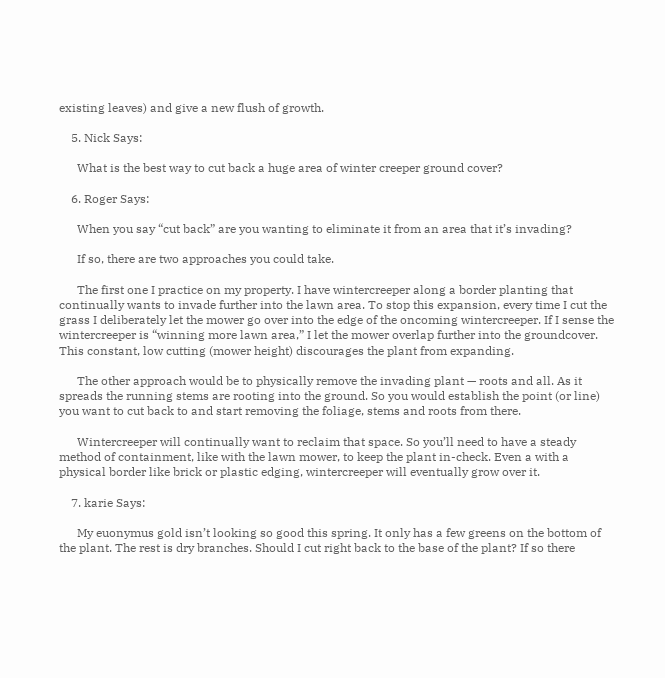existing leaves) and give a new flush of growth.

    5. Nick Says:

      What is the best way to cut back a huge area of winter creeper ground cover?

    6. Roger Says:

      When you say “cut back” are you wanting to eliminate it from an area that it’s invading?

      If so, there are two approaches you could take.

      The first one I practice on my property. I have wintercreeper along a border planting that continually wants to invade further into the lawn area. To stop this expansion, every time I cut the grass I deliberately let the mower go over into the edge of the oncoming wintercreeper. If I sense the wintercreeper is “winning more lawn area,” I let the mower overlap further into the groundcover. This constant, low cutting (mower height) discourages the plant from expanding.

      The other approach would be to physically remove the invading plant — roots and all. As it spreads the running stems are rooting into the ground. So you would establish the point (or line) you want to cut back to and start removing the foliage, stems and roots from there.

      Wintercreeper will continually want to reclaim that space. So you’ll need to have a steady method of containment, like with the lawn mower, to keep the plant in-check. Even a with a physical border like brick or plastic edging, wintercreeper will eventually grow over it.

    7. karie Says:

      My euonymus gold isn’t looking so good this spring. It only has a few greens on the bottom of the plant. The rest is dry branches. Should I cut right back to the base of the plant? If so there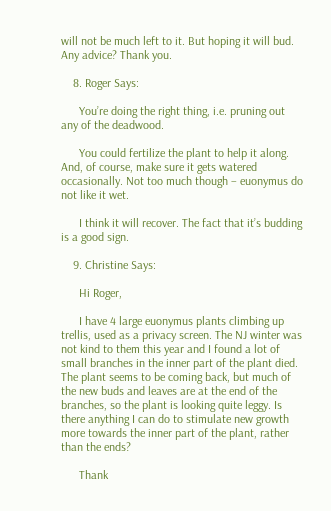will not be much left to it. But hoping it will bud. Any advice? Thank you.

    8. Roger Says:

      You’re doing the right thing, i.e. pruning out any of the deadwood.

      You could fertilize the plant to help it along. And, of course, make sure it gets watered occasionally. Not too much though – euonymus do not like it wet.

      I think it will recover. The fact that it’s budding is a good sign.

    9. Christine Says:

      Hi Roger,

      I have 4 large euonymus plants climbing up trellis, used as a privacy screen. The NJ winter was not kind to them this year and I found a lot of small branches in the inner part of the plant died. The plant seems to be coming back, but much of the new buds and leaves are at the end of the branches, so the plant is looking quite leggy. Is there anything I can do to stimulate new growth more towards the inner part of the plant, rather than the ends?

      Thank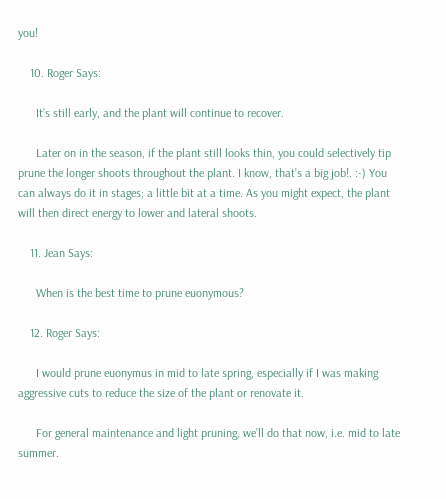you!

    10. Roger Says:

      It’s still early, and the plant will continue to recover.

      Later on in the season, if the plant still looks thin, you could selectively tip prune the longer shoots throughout the plant. I know, that’s a big job!. :-) You can always do it in stages; a little bit at a time. As you might expect, the plant will then direct energy to lower and lateral shoots.

    11. Jean Says:

      When is the best time to prune euonymous?

    12. Roger Says:

      I would prune euonymus in mid to late spring, especially if I was making aggressive cuts to reduce the size of the plant or renovate it.

      For general maintenance and light pruning, we’ll do that now, i.e. mid to late summer.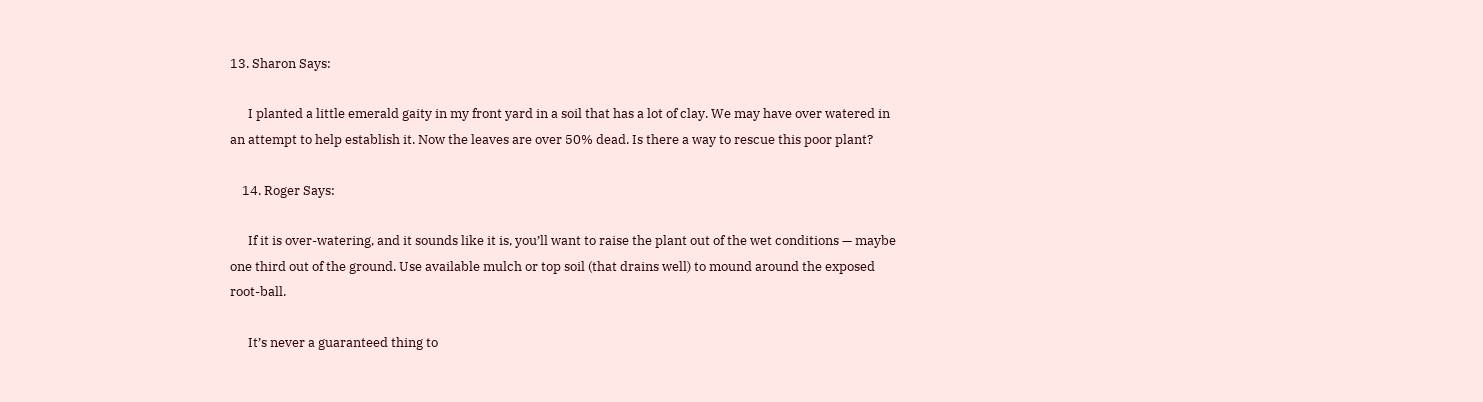13. Sharon Says:

      I planted a little emerald gaity in my front yard in a soil that has a lot of clay. We may have over watered in an attempt to help establish it. Now the leaves are over 50% dead. Is there a way to rescue this poor plant?

    14. Roger Says:

      If it is over-watering, and it sounds like it is, you’ll want to raise the plant out of the wet conditions — maybe one third out of the ground. Use available mulch or top soil (that drains well) to mound around the exposed root-ball.

      It’s never a guaranteed thing to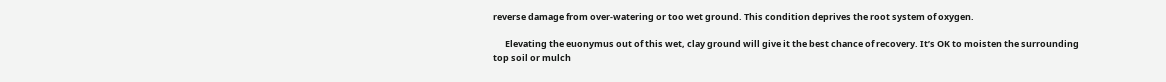reverse damage from over-watering or too wet ground. This condition deprives the root system of oxygen.

      Elevating the euonymus out of this wet, clay ground will give it the best chance of recovery. It’s OK to moisten the surrounding top soil or mulch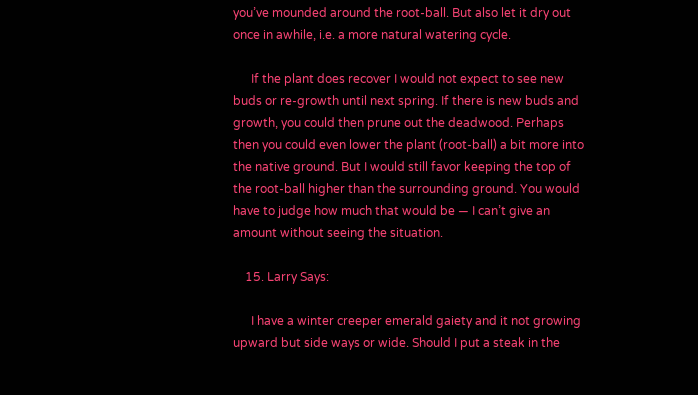you’ve mounded around the root-ball. But also let it dry out once in awhile, i.e. a more natural watering cycle.

      If the plant does recover I would not expect to see new buds or re-growth until next spring. If there is new buds and growth, you could then prune out the deadwood. Perhaps then you could even lower the plant (root-ball) a bit more into the native ground. But I would still favor keeping the top of the root-ball higher than the surrounding ground. You would have to judge how much that would be — I can’t give an amount without seeing the situation.

    15. Larry Says:

      I have a winter creeper emerald gaiety and it not growing upward but side ways or wide. Should I put a steak in the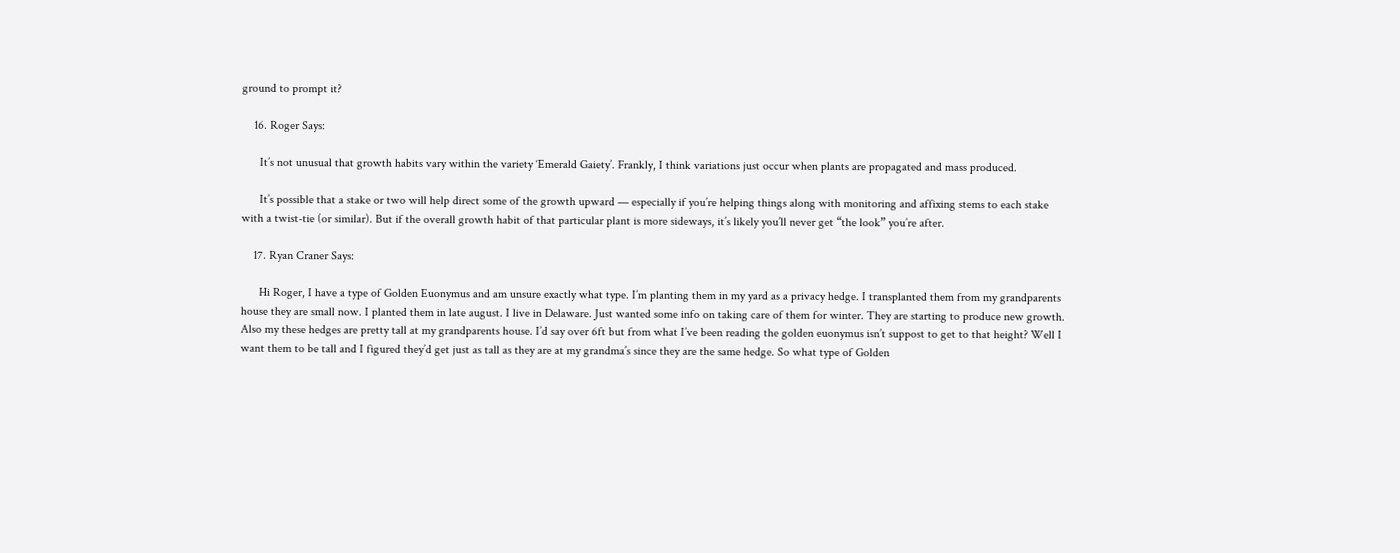ground to prompt it?

    16. Roger Says:

      It’s not unusual that growth habits vary within the variety ‘Emerald Gaiety’. Frankly, I think variations just occur when plants are propagated and mass produced.

      It’s possible that a stake or two will help direct some of the growth upward — especially if you’re helping things along with monitoring and affixing stems to each stake with a twist-tie (or similar). But if the overall growth habit of that particular plant is more sideways, it’s likely you’ll never get “the look” you’re after.

    17. Ryan Craner Says:

      Hi Roger, I have a type of Golden Euonymus and am unsure exactly what type. I’m planting them in my yard as a privacy hedge. I transplanted them from my grandparents house they are small now. I planted them in late august. I live in Delaware. Just wanted some info on taking care of them for winter. They are starting to produce new growth. Also my these hedges are pretty tall at my grandparents house. I’d say over 6ft but from what I’ve been reading the golden euonymus isn’t suppost to get to that height? Well I want them to be tall and I figured they’d get just as tall as they are at my grandma’s since they are the same hedge. So what type of Golden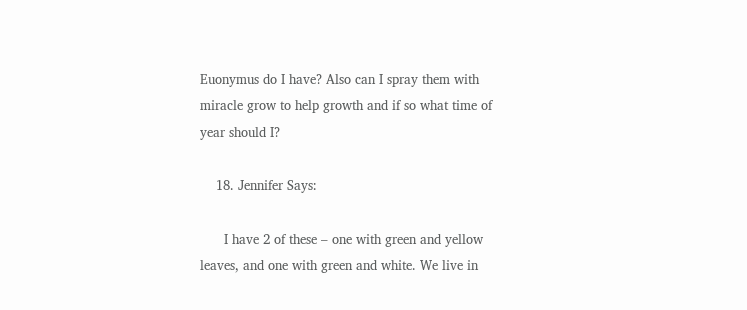Euonymus do I have? Also can I spray them with miracle grow to help growth and if so what time of year should I?

    18. Jennifer Says:

      I have 2 of these – one with green and yellow leaves, and one with green and white. We live in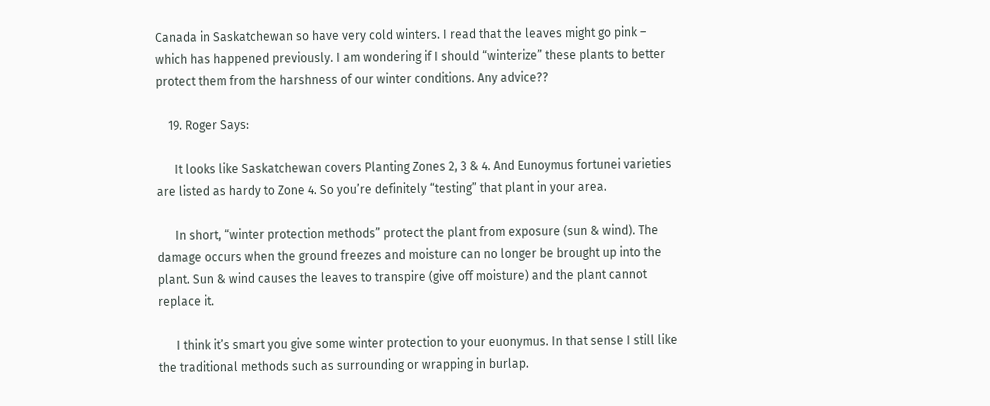Canada in Saskatchewan so have very cold winters. I read that the leaves might go pink – which has happened previously. I am wondering if I should “winterize” these plants to better protect them from the harshness of our winter conditions. Any advice??

    19. Roger Says:

      It looks like Saskatchewan covers Planting Zones 2, 3 & 4. And Eunoymus fortunei varieties are listed as hardy to Zone 4. So you’re definitely “testing” that plant in your area.

      In short, “winter protection methods” protect the plant from exposure (sun & wind). The damage occurs when the ground freezes and moisture can no longer be brought up into the plant. Sun & wind causes the leaves to transpire (give off moisture) and the plant cannot replace it.

      I think it’s smart you give some winter protection to your euonymus. In that sense I still like the traditional methods such as surrounding or wrapping in burlap.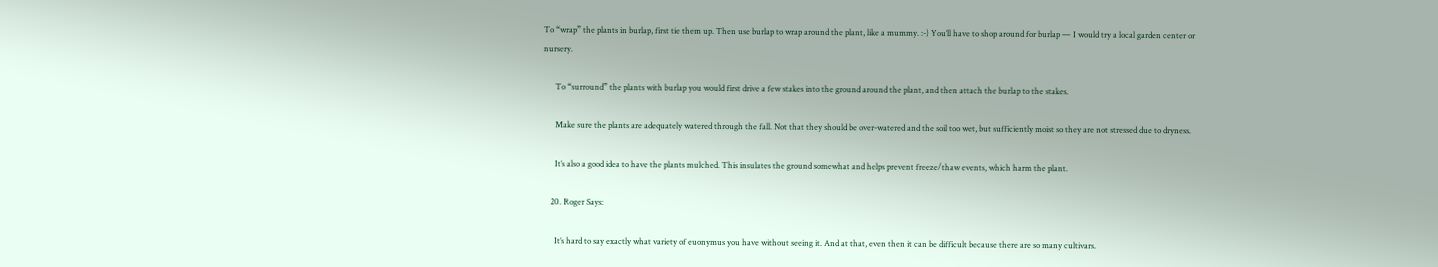To “wrap” the plants in burlap, first tie them up. Then use burlap to wrap around the plant, like a mummy. :-) You’ll have to shop around for burlap — I would try a local garden center or nursery.

      To “surround” the plants with burlap you would first drive a few stakes into the ground around the plant, and then attach the burlap to the stakes.

      Make sure the plants are adequately watered through the fall. Not that they should be over-watered and the soil too wet, but sufficiently moist so they are not stressed due to dryness.

      It’s also a good idea to have the plants mulched. This insulates the ground somewhat and helps prevent freeze/thaw events, which harm the plant.

    20. Roger Says:

      It’s hard to say exactly what variety of euonymus you have without seeing it. And at that, even then it can be difficult because there are so many cultivars.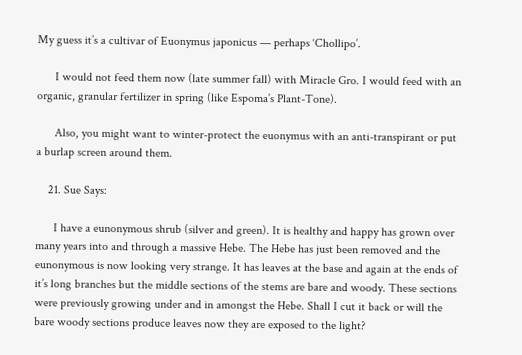My guess it’s a cultivar of Euonymus japonicus — perhaps ‘Chollipo’.

      I would not feed them now (late summer fall) with Miracle Gro. I would feed with an organic, granular fertilizer in spring (like Espoma’s Plant-Tone).

      Also, you might want to winter-protect the euonymus with an anti-transpirant or put a burlap screen around them.

    21. Sue Says:

      I have a eunonymous shrub (silver and green). It is healthy and happy has grown over many years into and through a massive Hebe. The Hebe has just been removed and the eunonymous is now looking very strange. It has leaves at the base and again at the ends of it’s long branches but the middle sections of the stems are bare and woody. These sections were previously growing under and in amongst the Hebe. Shall I cut it back or will the bare woody sections produce leaves now they are exposed to the light?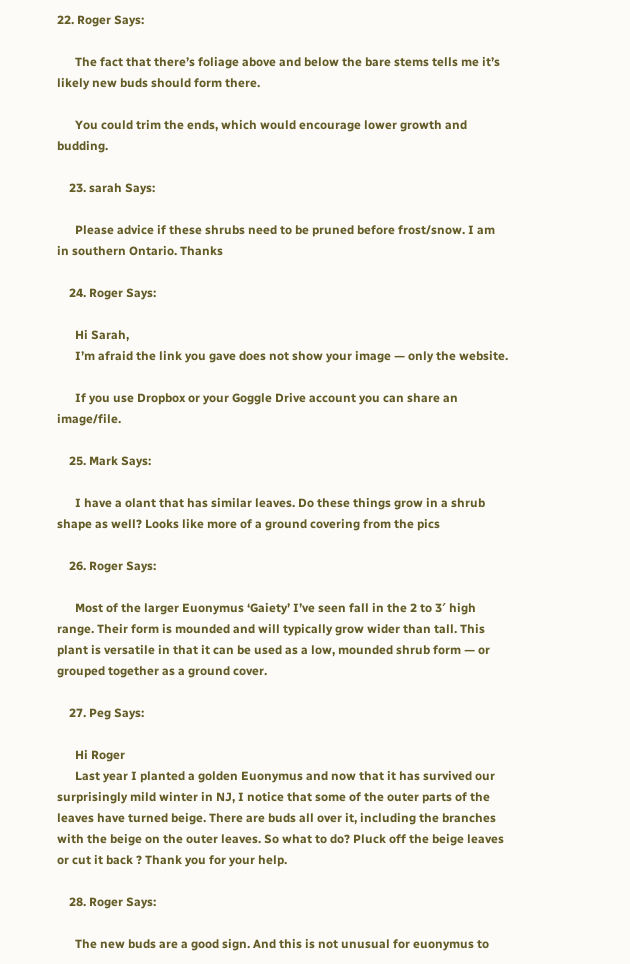22. Roger Says:

      The fact that there’s foliage above and below the bare stems tells me it’s likely new buds should form there.

      You could trim the ends, which would encourage lower growth and budding.

    23. sarah Says:

      Please advice if these shrubs need to be pruned before frost/snow. I am in southern Ontario. Thanks

    24. Roger Says:

      Hi Sarah,
      I’m afraid the link you gave does not show your image — only the website.

      If you use Dropbox or your Goggle Drive account you can share an image/file.

    25. Mark Says:

      I have a olant that has similar leaves. Do these things grow in a shrub shape as well? Looks like more of a ground covering from the pics

    26. Roger Says:

      Most of the larger Euonymus ‘Gaiety’ I’ve seen fall in the 2 to 3′ high range. Their form is mounded and will typically grow wider than tall. This plant is versatile in that it can be used as a low, mounded shrub form — or grouped together as a ground cover.

    27. Peg Says:

      Hi Roger
      Last year I planted a golden Euonymus and now that it has survived our surprisingly mild winter in NJ, I notice that some of the outer parts of the leaves have turned beige. There are buds all over it, including the branches with the beige on the outer leaves. So what to do? Pluck off the beige leaves or cut it back ? Thank you for your help.

    28. Roger Says:

      The new buds are a good sign. And this is not unusual for euonymus to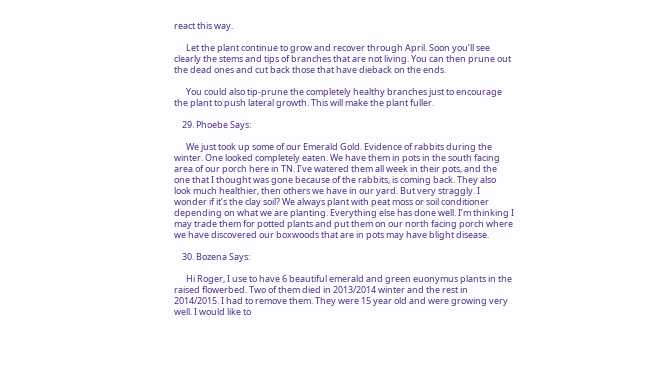react this way.

      Let the plant continue to grow and recover through April. Soon you’ll see clearly the stems and tips of branches that are not living. You can then prune out the dead ones and cut back those that have dieback on the ends.

      You could also tip-prune the completely healthy branches just to encourage the plant to push lateral growth. This will make the plant fuller.

    29. Phoebe Says:

      We just took up some of our Emerald Gold. Evidence of rabbits during the winter. One looked completely eaten. We have them in pots in the south facing area of our porch here in TN. I’ve watered them all week in their pots, and the one that I thought was gone because of the rabbits, is coming back. They also look much healthier, then others we have in our yard. But very straggly. I wonder if it’s the clay soil? We always plant with peat moss or soil conditioner depending on what we are planting. Everything else has done well. I’m thinking I may trade them for potted plants and put them on our north facing porch where we have discovered our boxwoods that are in pots may have blight disease.

    30. Bozena Says:

      Hi Roger, I use to have 6 beautiful emerald and green euonymus plants in the raised flowerbed. Two of them died in 2013/2014 winter and the rest in 2014/2015. I had to remove them. They were 15 year old and were growing very well. I would like to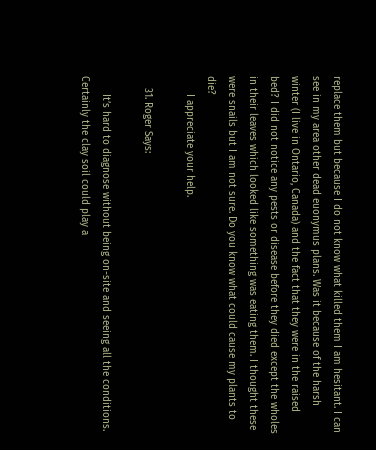replace them but because I do not know what killed them I am hesitant. I can see in my area other dead euonymus plans. Was it because of the harsh winter (I live in Ontario, Canada) and the fact that they were in the raised bed? I did not notice any pests or disease before they died except the wholes in their leaves which looked like something was eating them. I thought these were snails but I am not sure. Do you know what could cause my plants to die?
      I appreciate your help.

    31. Roger Says:

      It’s hard to diagnose without being on-site and seeing all the conditions. Certainly the clay soil could play a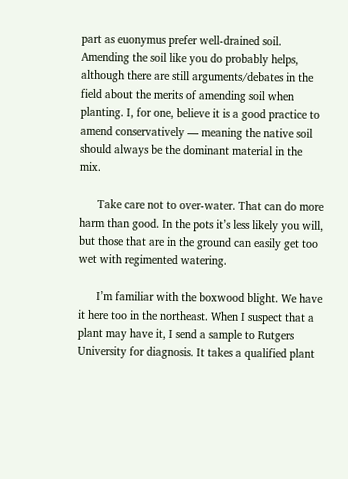part as euonymus prefer well-drained soil. Amending the soil like you do probably helps, although there are still arguments/debates in the field about the merits of amending soil when planting. I, for one, believe it is a good practice to amend conservatively — meaning the native soil should always be the dominant material in the mix.

      Take care not to over-water. That can do more harm than good. In the pots it’s less likely you will, but those that are in the ground can easily get too wet with regimented watering.

      I’m familiar with the boxwood blight. We have it here too in the northeast. When I suspect that a plant may have it, I send a sample to Rutgers University for diagnosis. It takes a qualified plant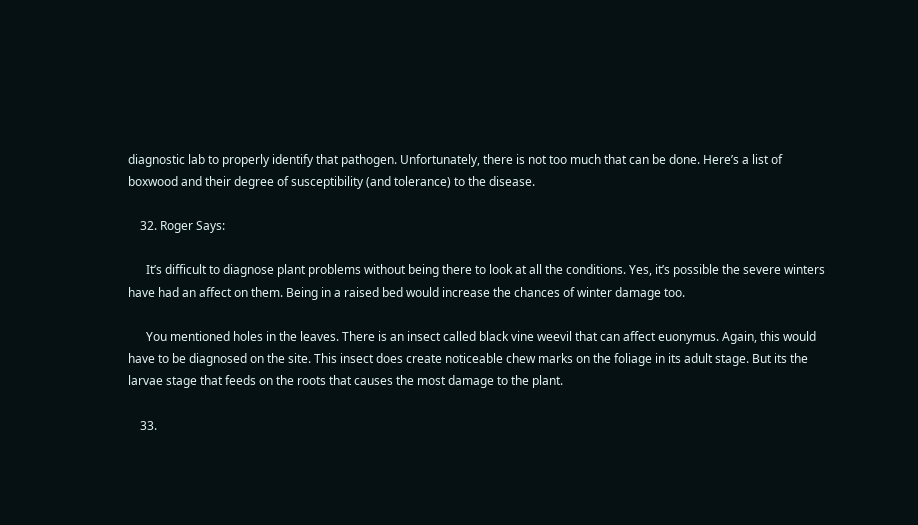diagnostic lab to properly identify that pathogen. Unfortunately, there is not too much that can be done. Here’s a list of boxwood and their degree of susceptibility (and tolerance) to the disease.

    32. Roger Says:

      It’s difficult to diagnose plant problems without being there to look at all the conditions. Yes, it’s possible the severe winters have had an affect on them. Being in a raised bed would increase the chances of winter damage too.

      You mentioned holes in the leaves. There is an insect called black vine weevil that can affect euonymus. Again, this would have to be diagnosed on the site. This insect does create noticeable chew marks on the foliage in its adult stage. But its the larvae stage that feeds on the roots that causes the most damage to the plant.

    33.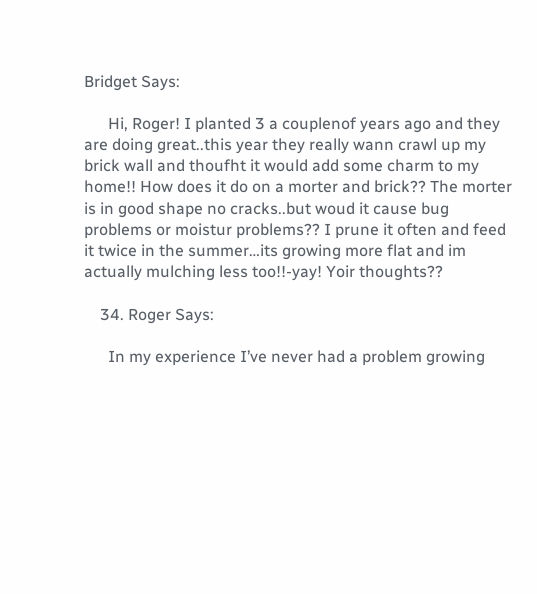Bridget Says:

      Hi, Roger! I planted 3 a couplenof years ago and they are doing great..this year they really wann crawl up my brick wall and thoufht it would add some charm to my home!! How does it do on a morter and brick?? The morter is in good shape no cracks..but woud it cause bug problems or moistur problems?? I prune it often and feed it twice in the summer…its growing more flat and im actually mulching less too!!-yay! Yoir thoughts??

    34. Roger Says:

      In my experience I’ve never had a problem growing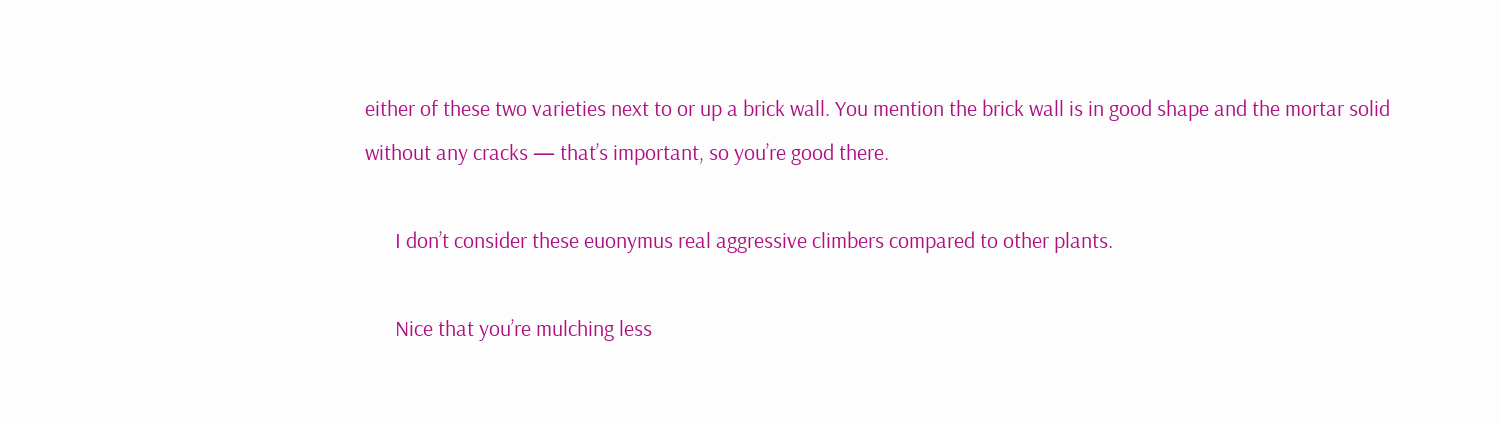either of these two varieties next to or up a brick wall. You mention the brick wall is in good shape and the mortar solid without any cracks — that’s important, so you’re good there.

      I don’t consider these euonymus real aggressive climbers compared to other plants.

      Nice that you’re mulching less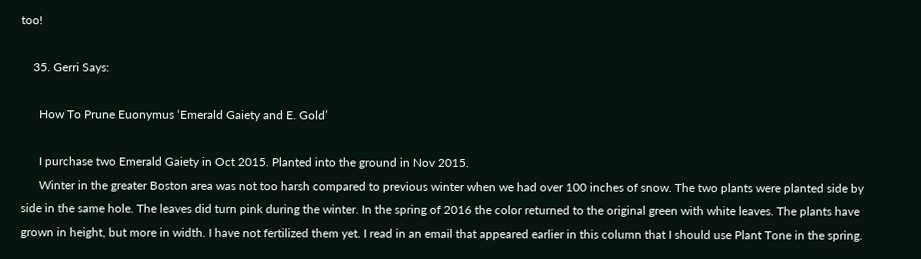too!

    35. Gerri Says:

      How To Prune Euonymus ‘Emerald Gaiety and E. Gold’

      I purchase two Emerald Gaiety in Oct 2015. Planted into the ground in Nov 2015.
      Winter in the greater Boston area was not too harsh compared to previous winter when we had over 100 inches of snow. The two plants were planted side by side in the same hole. The leaves did turn pink during the winter. In the spring of 2016 the color returned to the original green with white leaves. The plants have grown in height, but more in width. I have not fertilized them yet. I read in an email that appeared earlier in this column that I should use Plant Tone in the spring.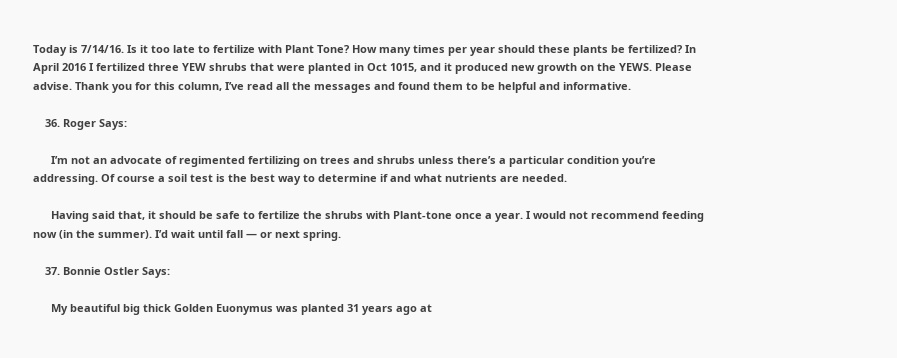Today is 7/14/16. Is it too late to fertilize with Plant Tone? How many times per year should these plants be fertilized? In April 2016 I fertilized three YEW shrubs that were planted in Oct 1015, and it produced new growth on the YEWS. Please advise. Thank you for this column, I’ve read all the messages and found them to be helpful and informative.

    36. Roger Says:

      I’m not an advocate of regimented fertilizing on trees and shrubs unless there’s a particular condition you’re addressing. Of course a soil test is the best way to determine if and what nutrients are needed.

      Having said that, it should be safe to fertilize the shrubs with Plant-tone once a year. I would not recommend feeding now (in the summer). I’d wait until fall — or next spring.

    37. Bonnie Ostler Says:

      My beautiful big thick Golden Euonymus was planted 31 years ago at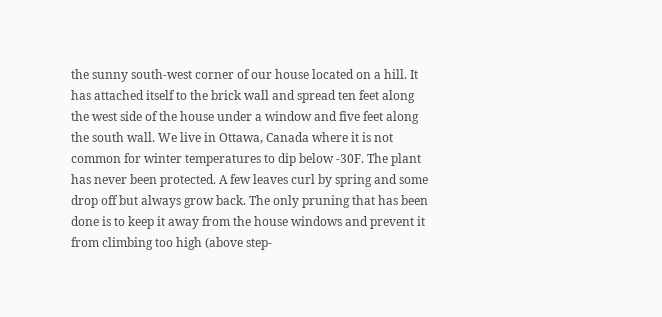the sunny south-west corner of our house located on a hill. It has attached itself to the brick wall and spread ten feet along the west side of the house under a window and five feet along the south wall. We live in Ottawa, Canada where it is not common for winter temperatures to dip below -30F. The plant has never been protected. A few leaves curl by spring and some drop off but always grow back. The only pruning that has been done is to keep it away from the house windows and prevent it from climbing too high (above step-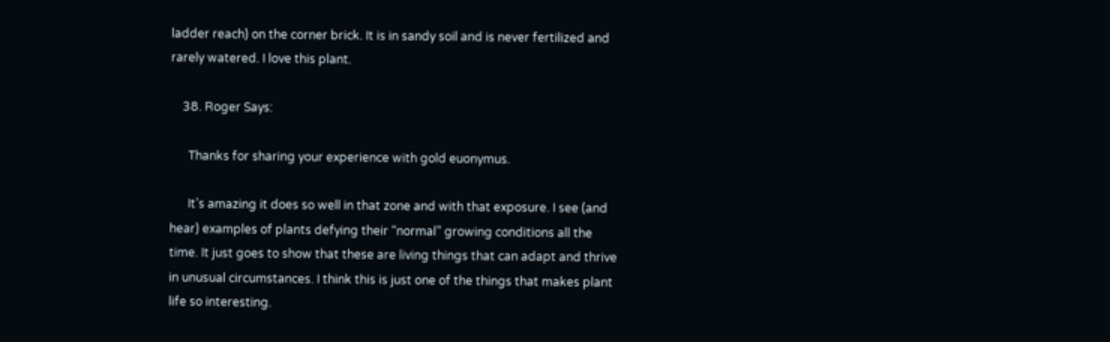ladder reach) on the corner brick. It is in sandy soil and is never fertilized and rarely watered. I love this plant.

    38. Roger Says:

      Thanks for sharing your experience with gold euonymus.

      It’s amazing it does so well in that zone and with that exposure. I see (and hear) examples of plants defying their “normal” growing conditions all the time. It just goes to show that these are living things that can adapt and thrive in unusual circumstances. I think this is just one of the things that makes plant life so interesting.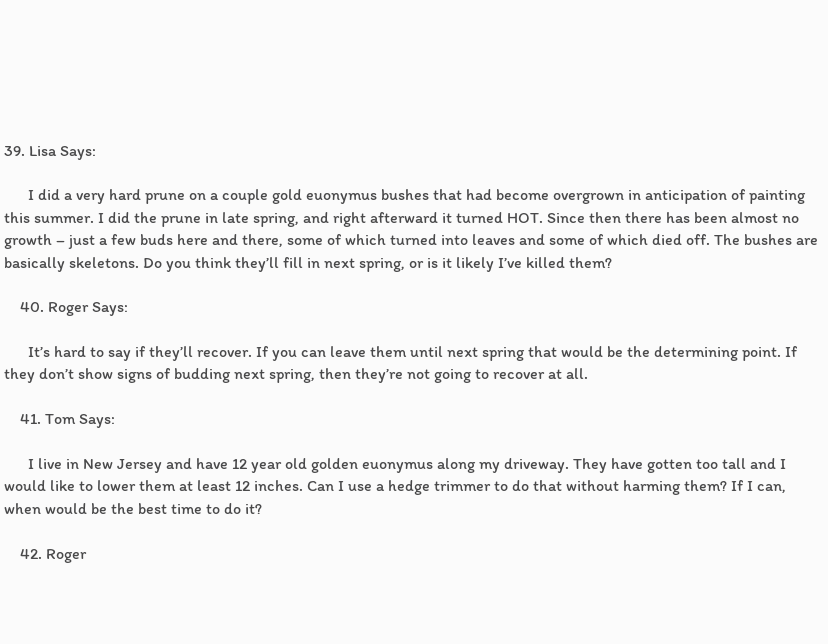39. Lisa Says:

      I did a very hard prune on a couple gold euonymus bushes that had become overgrown in anticipation of painting this summer. I did the prune in late spring, and right afterward it turned HOT. Since then there has been almost no growth – just a few buds here and there, some of which turned into leaves and some of which died off. The bushes are basically skeletons. Do you think they’ll fill in next spring, or is it likely I’ve killed them?

    40. Roger Says:

      It’s hard to say if they’ll recover. If you can leave them until next spring that would be the determining point. If they don’t show signs of budding next spring, then they’re not going to recover at all.

    41. Tom Says:

      I live in New Jersey and have 12 year old golden euonymus along my driveway. They have gotten too tall and I would like to lower them at least 12 inches. Can I use a hedge trimmer to do that without harming them? If I can, when would be the best time to do it?

    42. Roger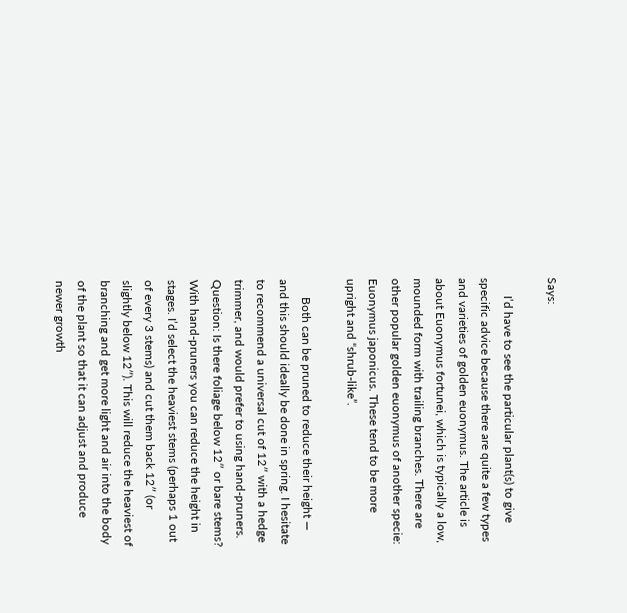Says:

      I’d have to see the particular plant(s) to give specific advice because there are quite a few types and varieties of golden euonymus. The article is about Euonymus fortunei, which is typically a low, mounded form with trailing branches. There are other popular golden euonymus of another specie: Euonymus japonicus. These tend to be more upright and “shrub-like”.

      Both can be pruned to reduce their height — and this should ideally be done in spring. I hesitate to recommend a universal cut of 12″ with a hedge trimmer, and would prefer to using hand-pruners. Question: Is there foliage below 12″ or bare stems? With hand-pruners you can reduce the height in stages. I’d select the heaviest stems (perhaps 1 out of every 3 stems) and cut them back 12″ (or slightly below 12″). This will reduce the heaviest of branching and get more light and air into the body of the plant so that it can adjust and produce newer growth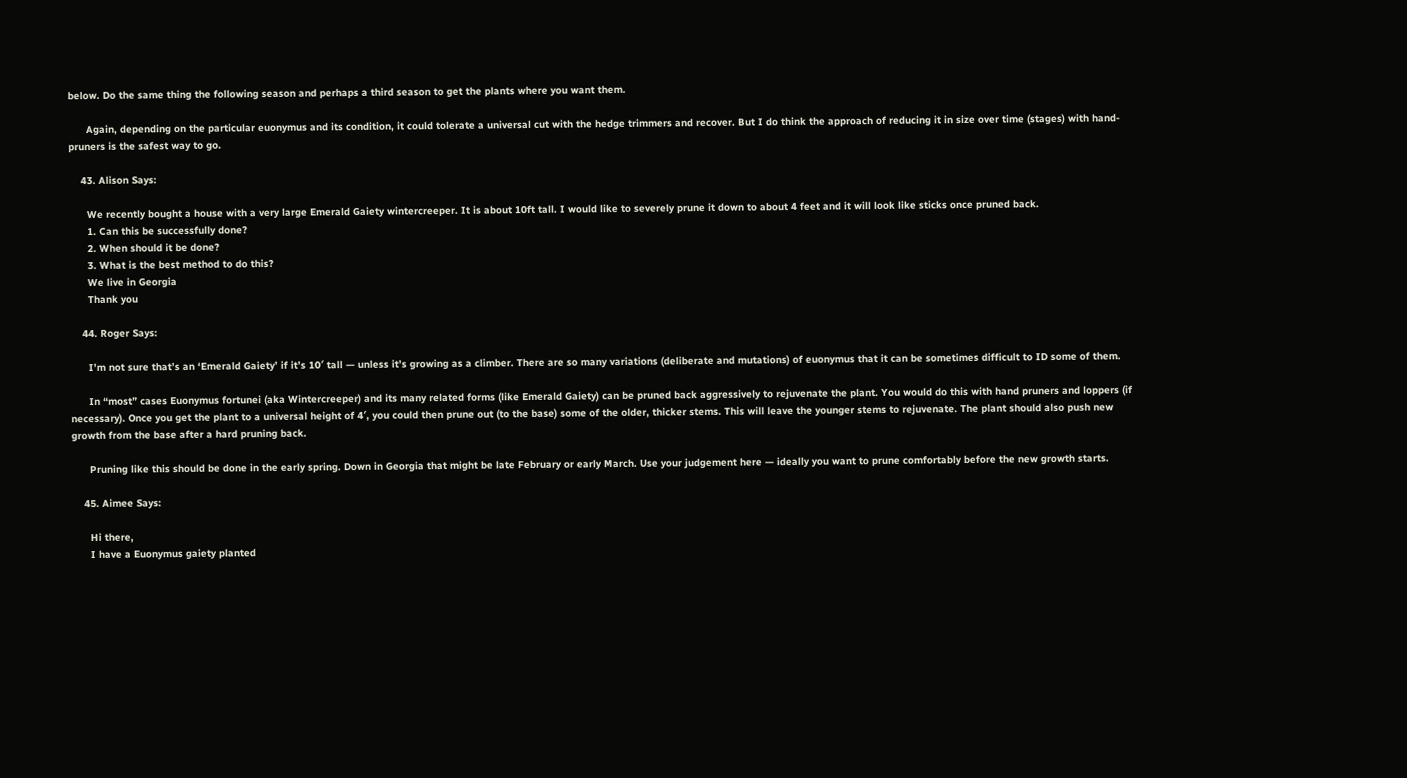below. Do the same thing the following season and perhaps a third season to get the plants where you want them.

      Again, depending on the particular euonymus and its condition, it could tolerate a universal cut with the hedge trimmers and recover. But I do think the approach of reducing it in size over time (stages) with hand-pruners is the safest way to go.

    43. Alison Says:

      We recently bought a house with a very large Emerald Gaiety wintercreeper. It is about 10ft tall. I would like to severely prune it down to about 4 feet and it will look like sticks once pruned back.
      1. Can this be successfully done?
      2. When should it be done?
      3. What is the best method to do this?
      We live in Georgia
      Thank you

    44. Roger Says:

      I’m not sure that’s an ‘Emerald Gaiety’ if it’s 10′ tall — unless it’s growing as a climber. There are so many variations (deliberate and mutations) of euonymus that it can be sometimes difficult to ID some of them.

      In “most” cases Euonymus fortunei (aka Wintercreeper) and its many related forms (like Emerald Gaiety) can be pruned back aggressively to rejuvenate the plant. You would do this with hand pruners and loppers (if necessary). Once you get the plant to a universal height of 4′, you could then prune out (to the base) some of the older, thicker stems. This will leave the younger stems to rejuvenate. The plant should also push new growth from the base after a hard pruning back.

      Pruning like this should be done in the early spring. Down in Georgia that might be late February or early March. Use your judgement here — ideally you want to prune comfortably before the new growth starts.

    45. Aimee Says:

      Hi there,
      I have a Euonymus gaiety planted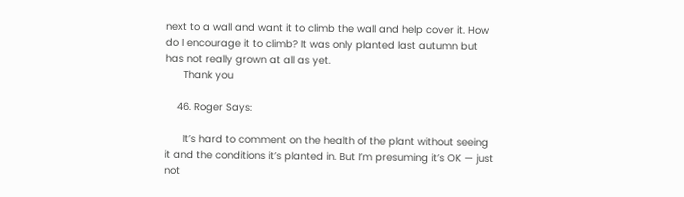next to a wall and want it to climb the wall and help cover it. How do I encourage it to climb? It was only planted last autumn but has not really grown at all as yet.
      Thank you

    46. Roger Says:

      It’s hard to comment on the health of the plant without seeing it and the conditions it’s planted in. But I’m presuming it’s OK — just not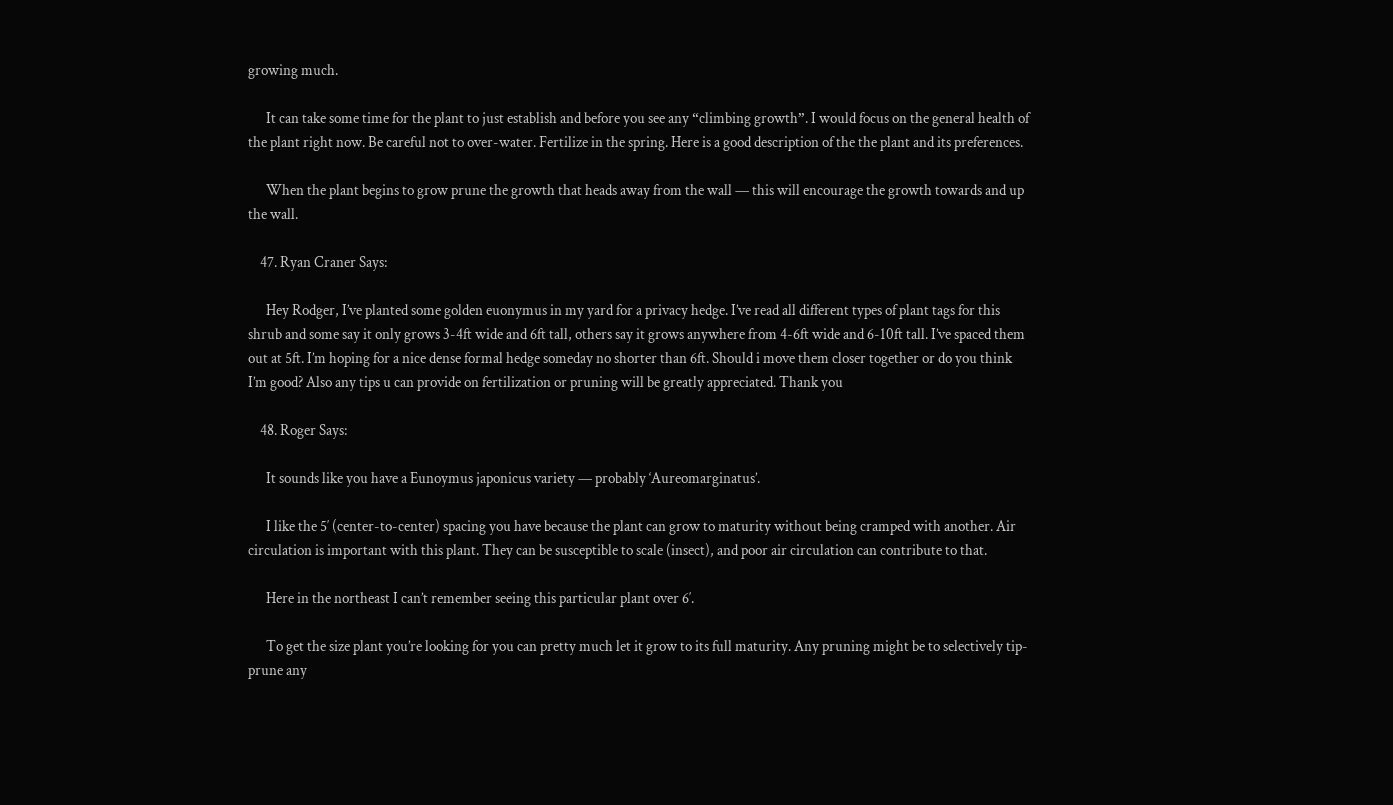growing much.

      It can take some time for the plant to just establish and before you see any “climbing growth”. I would focus on the general health of the plant right now. Be careful not to over-water. Fertilize in the spring. Here is a good description of the the plant and its preferences.

      When the plant begins to grow prune the growth that heads away from the wall — this will encourage the growth towards and up the wall.

    47. Ryan Craner Says:

      Hey Rodger, I’ve planted some golden euonymus in my yard for a privacy hedge. I’ve read all different types of plant tags for this shrub and some say it only grows 3-4ft wide and 6ft tall, others say it grows anywhere from 4-6ft wide and 6-10ft tall. I’ve spaced them out at 5ft. I’m hoping for a nice dense formal hedge someday no shorter than 6ft. Should i move them closer together or do you think I’m good? Also any tips u can provide on fertilization or pruning will be greatly appreciated. Thank you

    48. Roger Says:

      It sounds like you have a Eunoymus japonicus variety — probably ‘Aureomarginatus’.

      I like the 5′ (center-to-center) spacing you have because the plant can grow to maturity without being cramped with another. Air circulation is important with this plant. They can be susceptible to scale (insect), and poor air circulation can contribute to that.

      Here in the northeast I can’t remember seeing this particular plant over 6′.

      To get the size plant you’re looking for you can pretty much let it grow to its full maturity. Any pruning might be to selectively tip-prune any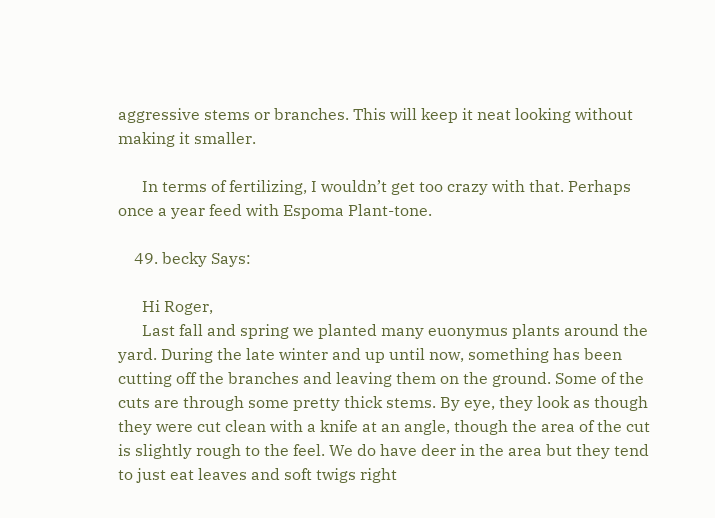aggressive stems or branches. This will keep it neat looking without making it smaller.

      In terms of fertilizing, I wouldn’t get too crazy with that. Perhaps once a year feed with Espoma Plant-tone.

    49. becky Says:

      Hi Roger,
      Last fall and spring we planted many euonymus plants around the yard. During the late winter and up until now, something has been cutting off the branches and leaving them on the ground. Some of the cuts are through some pretty thick stems. By eye, they look as though they were cut clean with a knife at an angle, though the area of the cut is slightly rough to the feel. We do have deer in the area but they tend to just eat leaves and soft twigs right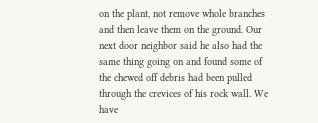on the plant, not remove whole branches and then leave them on the ground. Our next door neighbor said he also had the same thing going on and found some of the chewed off debris had been pulled through the crevices of his rock wall. We have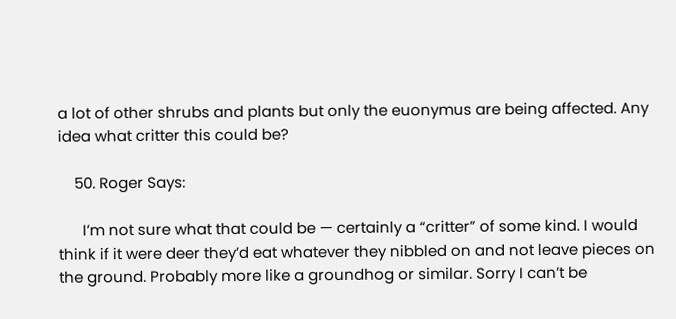a lot of other shrubs and plants but only the euonymus are being affected. Any idea what critter this could be?

    50. Roger Says:

      I’m not sure what that could be — certainly a “critter” of some kind. I would think if it were deer they’d eat whatever they nibbled on and not leave pieces on the ground. Probably more like a groundhog or similar. Sorry I can’t be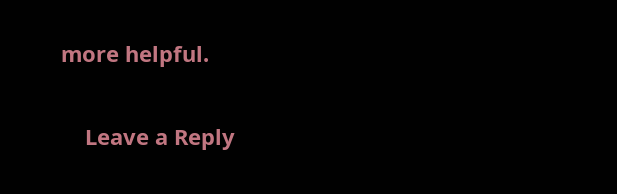more helpful.

    Leave a Reply